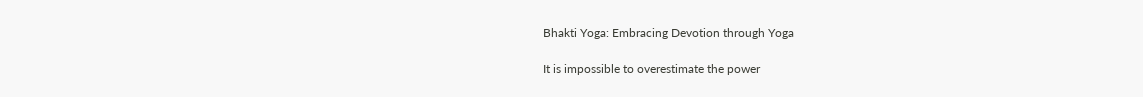Bhakti Yoga: Embracing Devotion through Yoga

It is impossible to overestimate the power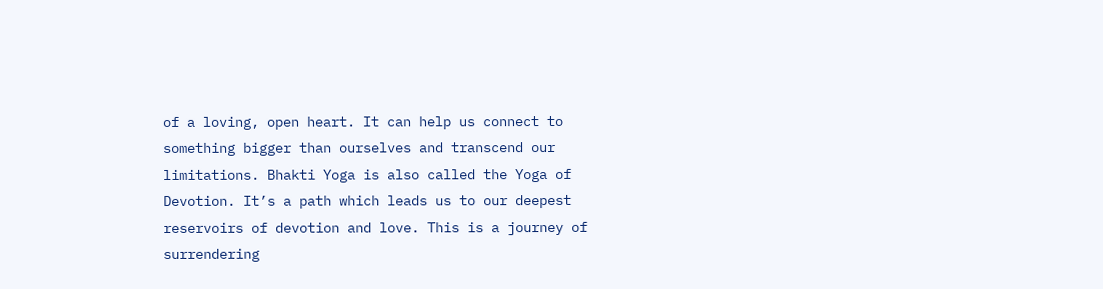of a loving, open heart. It can help us connect to something bigger than ourselves and transcend our limitations. Bhakti Yoga is also called the Yoga of Devotion. It’s a path which leads us to our deepest reservoirs of devotion and love. This is a journey of surrendering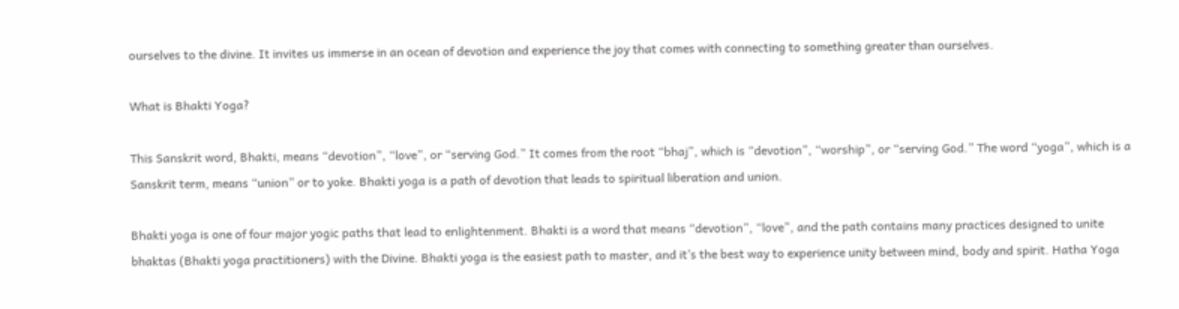ourselves to the divine. It invites us immerse in an ocean of devotion and experience the joy that comes with connecting to something greater than ourselves.

What is Bhakti Yoga?

This Sanskrit word, Bhakti, means “devotion”, “love”, or “serving God.” It comes from the root “bhaj”, which is “devotion”, “worship”, or “serving God.” The word “yoga”, which is a Sanskrit term, means “union” or to yoke. Bhakti yoga is a path of devotion that leads to spiritual liberation and union.

Bhakti yoga is one of four major yogic paths that lead to enlightenment. Bhakti is a word that means “devotion”, “love”, and the path contains many practices designed to unite bhaktas (Bhakti yoga practitioners) with the Divine. Bhakti yoga is the easiest path to master, and it’s the best way to experience unity between mind, body and spirit. Hatha Yoga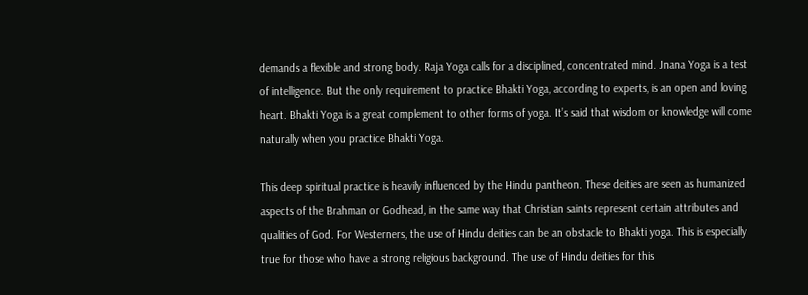demands a flexible and strong body. Raja Yoga calls for a disciplined, concentrated mind. Jnana Yoga is a test of intelligence. But the only requirement to practice Bhakti Yoga, according to experts, is an open and loving heart. Bhakti Yoga is a great complement to other forms of yoga. It’s said that wisdom or knowledge will come naturally when you practice Bhakti Yoga.

This deep spiritual practice is heavily influenced by the Hindu pantheon. These deities are seen as humanized aspects of the Brahman or Godhead, in the same way that Christian saints represent certain attributes and qualities of God. For Westerners, the use of Hindu deities can be an obstacle to Bhakti yoga. This is especially true for those who have a strong religious background. The use of Hindu deities for this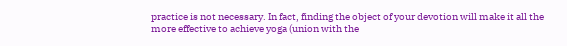practice is not necessary. In fact, finding the object of your devotion will make it all the more effective to achieve yoga (union with the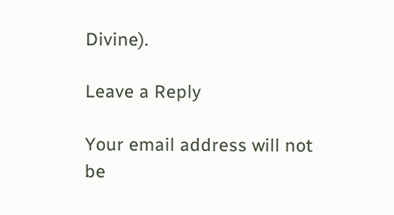Divine).

Leave a Reply

Your email address will not be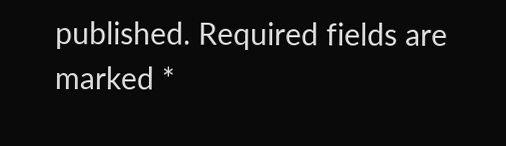published. Required fields are marked *